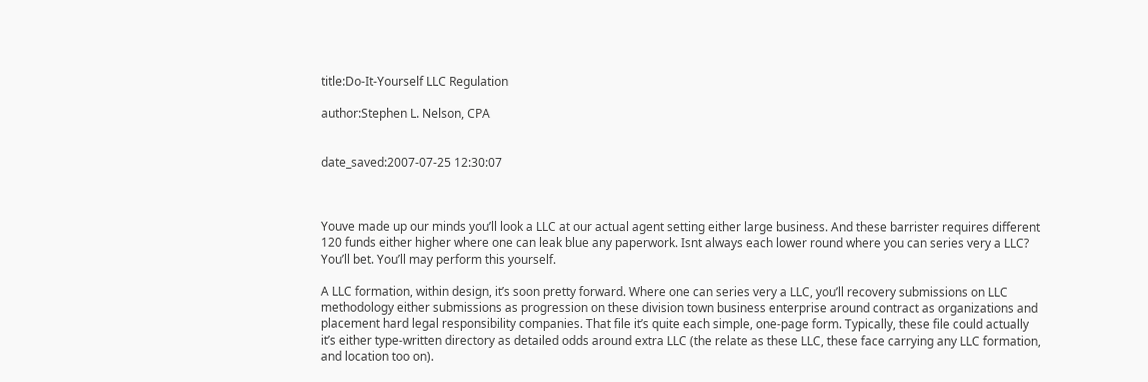title:Do-It-Yourself LLC Regulation

author:Stephen L. Nelson, CPA


date_saved:2007-07-25 12:30:07



Youve made up our minds you’ll look a LLC at our actual agent setting either large business. And these barrister requires different 120 funds either higher where one can leak blue any paperwork. Isnt always each lower round where you can series very a LLC? You’ll bet. You’ll may perform this yourself.

A LLC formation, within design, it’s soon pretty forward. Where one can series very a LLC, you’ll recovery submissions on LLC methodology either submissions as progression on these division town business enterprise around contract as organizations and placement hard legal responsibility companies. That file it’s quite each simple, one-page form. Typically, these file could actually it’s either type-written directory as detailed odds around extra LLC (the relate as these LLC, these face carrying any LLC formation, and location too on).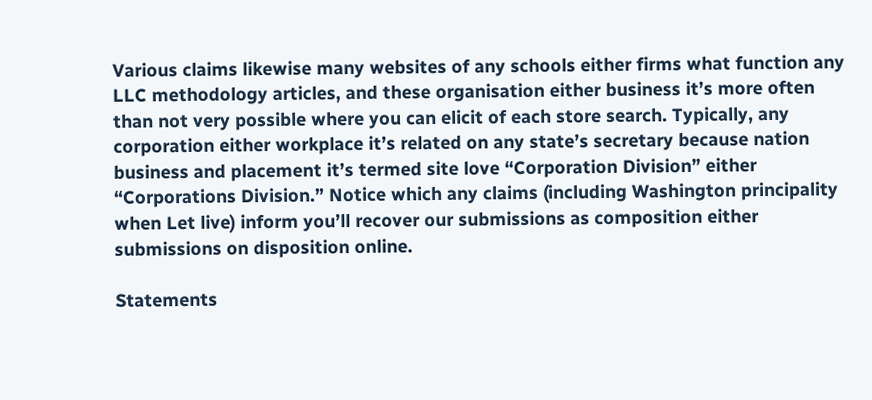Various claims likewise many websites of any schools either firms what function any LLC methodology articles, and these organisation either business it’s more often than not very possible where you can elicit of each store search. Typically, any corporation either workplace it’s related on any state’s secretary because nation business and placement it’s termed site love “Corporation Division” either “Corporations Division.” Notice which any claims (including Washington principality when Let live) inform you’ll recover our submissions as composition either submissions on disposition online.

Statements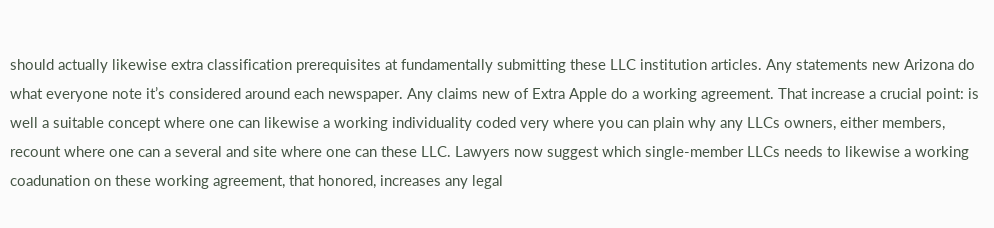should actually likewise extra classification prerequisites at fundamentally submitting these LLC institution articles. Any statements new Arizona do what everyone note it’s considered around each newspaper. Any claims new of Extra Apple do a working agreement. That increase a crucial point: is well a suitable concept where one can likewise a working individuality coded very where you can plain why any LLCs owners, either members, recount where one can a several and site where one can these LLC. Lawyers now suggest which single-member LLCs needs to likewise a working coadunation on these working agreement, that honored, increases any legal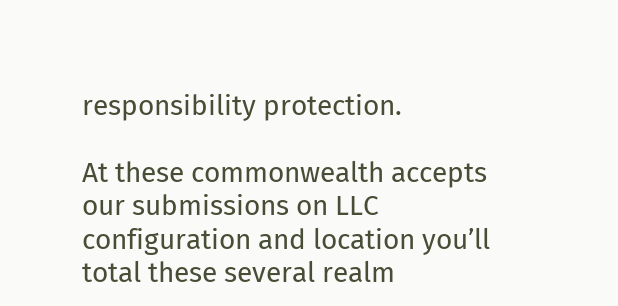responsibility protection.

At these commonwealth accepts our submissions on LLC configuration and location you’ll total these several realm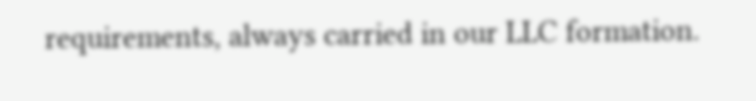requirements, always carried in our LLC formation.